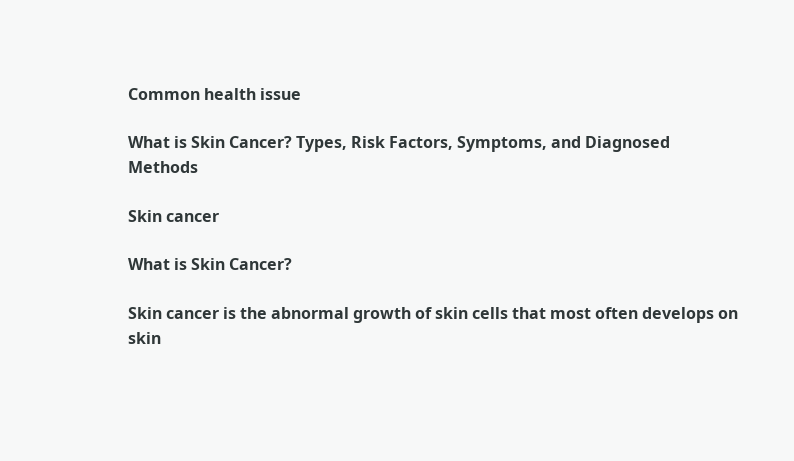Common health issue

What is Skin Cancer? Types, Risk Factors, Symptoms, and Diagnosed Methods

Skin cancer

What is Skin Cancer?

Skin cancer is the abnormal growth of skin cells that most often develops on skin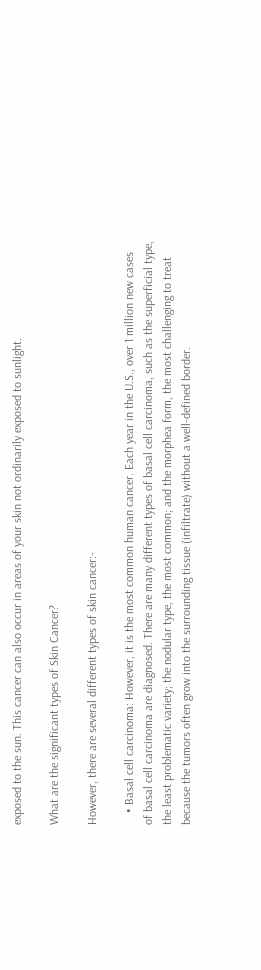exposed to the sun. This cancer can also occur in areas of your skin not ordinarily exposed to sunlight.

What are the significant types of Skin Cancer?

However, there are several different types of skin cancer:-

    • Basal cell carcinoma: However, it is the most common human cancer. Each year in the U.S., over 1 million new cases of basal cell carcinoma are diagnosed. There are many different types of basal cell carcinoma, such as the superficial type, the least problematic variety; the nodular type, the most common; and the morphea form, the most challenging to treat because the tumors often grow into the surrounding tissue (infiltrate) without a well-defined border.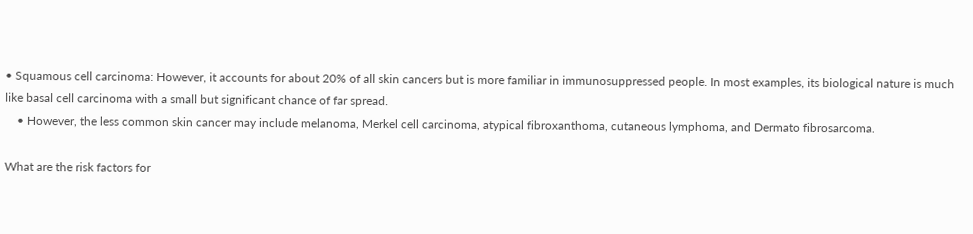• Squamous cell carcinoma: However, it accounts for about 20% of all skin cancers but is more familiar in immunosuppressed people. In most examples, its biological nature is much like basal cell carcinoma with a small but significant chance of far spread.
    • However, the less common skin cancer may include melanoma, Merkel cell carcinoma, atypical fibroxanthoma, cutaneous lymphoma, and Dermato fibrosarcoma.

What are the risk factors for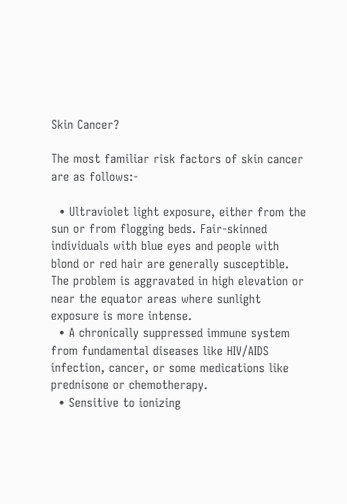Skin Cancer?

The most familiar risk factors of skin cancer are as follows:-

  • Ultraviolet light exposure, either from the sun or from flogging beds. Fair-skinned individuals with blue eyes and people with blond or red hair are generally susceptible. The problem is aggravated in high elevation or near the equator areas where sunlight exposure is more intense.
  • A chronically suppressed immune system from fundamental diseases like HIV/AIDS infection, cancer, or some medications like prednisone or chemotherapy.
  • Sensitive to ionizing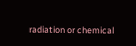radiation or chemical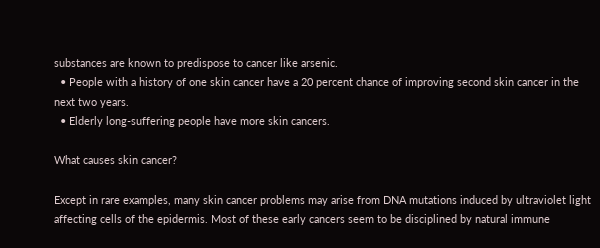substances are known to predispose to cancer like arsenic.
  • People with a history of one skin cancer have a 20 percent chance of improving second skin cancer in the next two years.
  • Elderly long-suffering people have more skin cancers.

What causes skin cancer?

Except in rare examples, many skin cancer problems may arise from DNA mutations induced by ultraviolet light affecting cells of the epidermis. Most of these early cancers seem to be disciplined by natural immune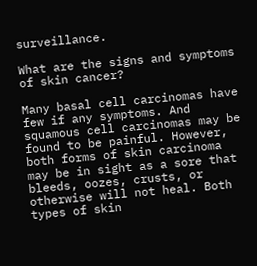surveillance.

What are the signs and symptoms of skin cancer?

Many basal cell carcinomas have few if any symptoms. And squamous cell carcinomas may be found to be painful. However, both forms of skin carcinoma may be in sight as a sore that bleeds, oozes, crusts, or otherwise will not heal. Both types of skin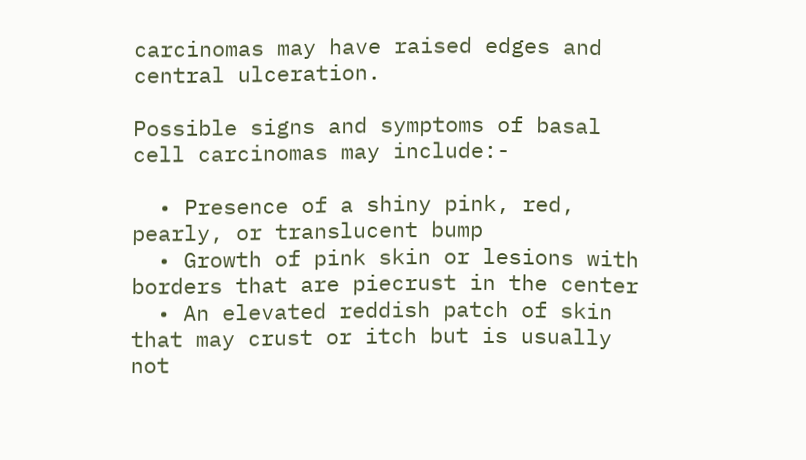carcinomas may have raised edges and central ulceration.

Possible signs and symptoms of basal cell carcinomas may include:-

  • Presence of a shiny pink, red, pearly, or translucent bump
  • Growth of pink skin or lesions with borders that are piecrust in the center
  • An elevated reddish patch of skin that may crust or itch but is usually not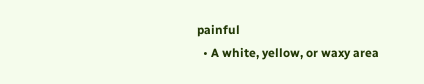painful
  • A white, yellow, or waxy area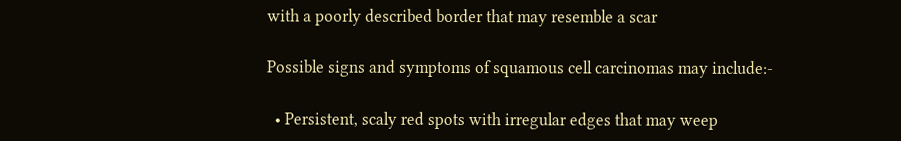with a poorly described border that may resemble a scar

Possible signs and symptoms of squamous cell carcinomas may include:-

  • Persistent, scaly red spots with irregular edges that may weep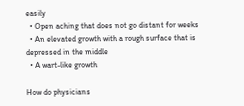easily
  • Open aching that does not go distant for weeks
  • An elevated growth with a rough surface that is depressed in the middle
  • A wart-like growth

How do physicians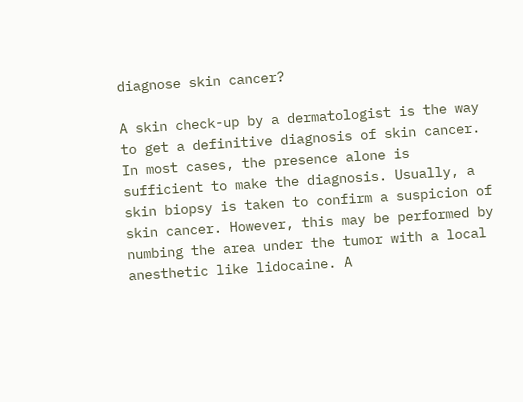diagnose skin cancer?

A skin check-up by a dermatologist is the way to get a definitive diagnosis of skin cancer. In most cases, the presence alone is sufficient to make the diagnosis. Usually, a skin biopsy is taken to confirm a suspicion of skin cancer. However, this may be performed by numbing the area under the tumor with a local anesthetic like lidocaine. A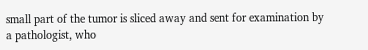small part of the tumor is sliced away and sent for examination by a pathologist, who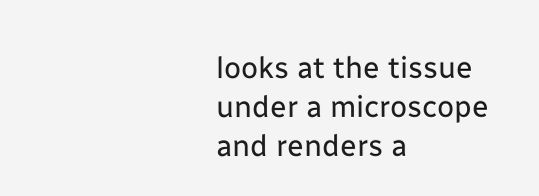looks at the tissue under a microscope and renders a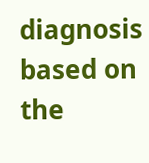diagnosis based on the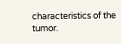characteristics of the tumor.